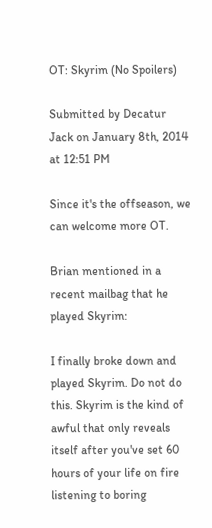OT: Skyrim (No Spoilers)

Submitted by Decatur Jack on January 8th, 2014 at 12:51 PM

Since it's the offseason, we can welcome more OT.

Brian mentioned in a recent mailbag that he played Skyrim:

I finally broke down and played Skyrim. Do not do this. Skyrim is the kind of awful that only reveals itself after you've set 60 hours of your life on fire listening to boring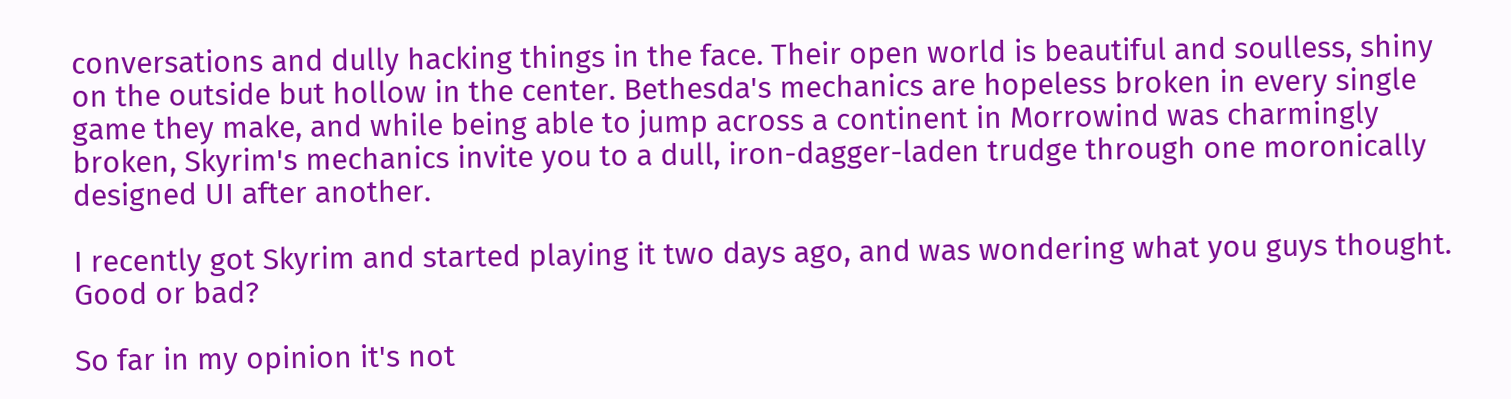conversations and dully hacking things in the face. Their open world is beautiful and soulless, shiny on the outside but hollow in the center. Bethesda's mechanics are hopeless broken in every single game they make, and while being able to jump across a continent in Morrowind was charmingly broken, Skyrim's mechanics invite you to a dull, iron-dagger-laden trudge through one moronically designed UI after another.

I recently got Skyrim and started playing it two days ago, and was wondering what you guys thought. Good or bad?

So far in my opinion it's not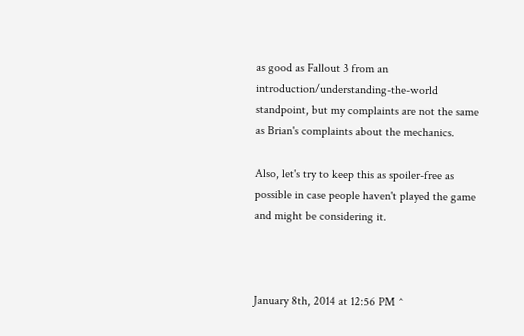as good as Fallout 3 from an introduction/understanding-the-world standpoint, but my complaints are not the same as Brian's complaints about the mechanics.

Also, let's try to keep this as spoiler-free as possible in case people haven't played the game and might be considering it.



January 8th, 2014 at 12:56 PM ^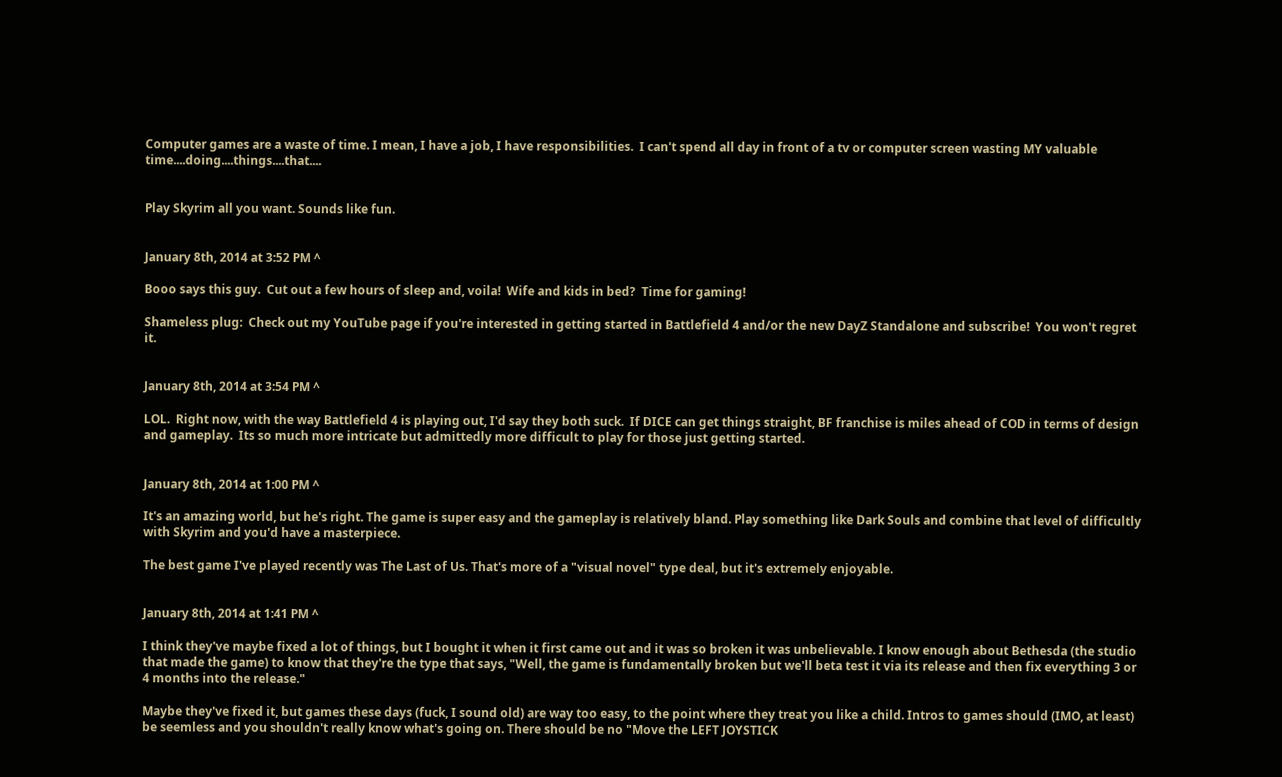Computer games are a waste of time. I mean, I have a job, I have responsibilities.  I can't spend all day in front of a tv or computer screen wasting MY valuable time....doing....things....that....


Play Skyrim all you want. Sounds like fun.


January 8th, 2014 at 3:52 PM ^

Booo says this guy.  Cut out a few hours of sleep and, voila!  Wife and kids in bed?  Time for gaming!

Shameless plug:  Check out my YouTube page if you're interested in getting started in Battlefield 4 and/or the new DayZ Standalone and subscribe!  You won't regret it.


January 8th, 2014 at 3:54 PM ^

LOL.  Right now, with the way Battlefield 4 is playing out, I'd say they both suck.  If DICE can get things straight, BF franchise is miles ahead of COD in terms of design and gameplay.  Its so much more intricate but admittedly more difficult to play for those just getting started.


January 8th, 2014 at 1:00 PM ^

It's an amazing world, but he's right. The game is super easy and the gameplay is relatively bland. Play something like Dark Souls and combine that level of difficultly with Skyrim and you'd have a masterpiece.

The best game I've played recently was The Last of Us. That's more of a "visual novel" type deal, but it's extremely enjoyable.


January 8th, 2014 at 1:41 PM ^

I think they've maybe fixed a lot of things, but I bought it when it first came out and it was so broken it was unbelievable. I know enough about Bethesda (the studio that made the game) to know that they're the type that says, "Well, the game is fundamentally broken but we'll beta test it via its release and then fix everything 3 or 4 months into the release."

Maybe they've fixed it, but games these days (fuck, I sound old) are way too easy, to the point where they treat you like a child. Intros to games should (IMO, at least) be seemless and you shouldn't really know what's going on. There should be no "Move the LEFT JOYSTICK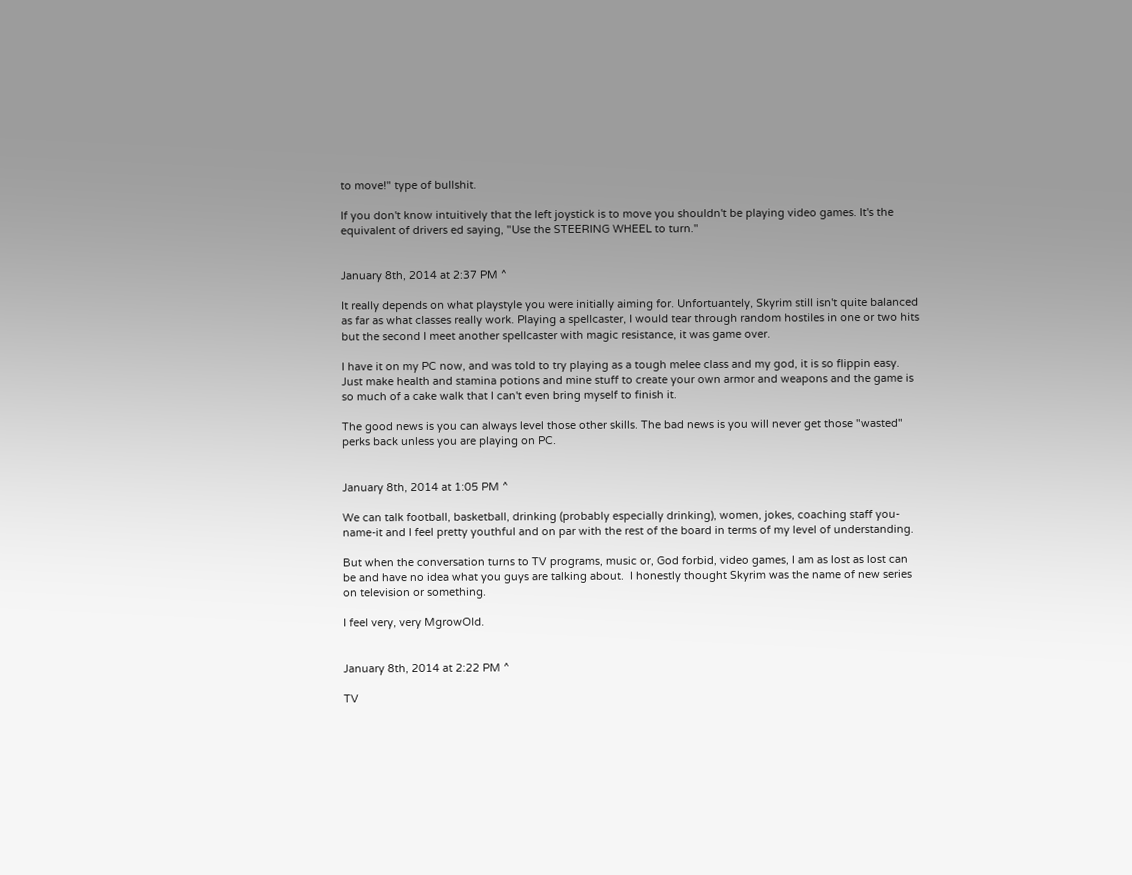to move!" type of bullshit.

If you don't know intuitively that the left joystick is to move you shouldn't be playing video games. It's the equivalent of drivers ed saying, "Use the STEERING WHEEL to turn."


January 8th, 2014 at 2:37 PM ^

It really depends on what playstyle you were initially aiming for. Unfortuantely, Skyrim still isn't quite balanced as far as what classes really work. Playing a spellcaster, I would tear through random hostiles in one or two hits but the second I meet another spellcaster with magic resistance, it was game over.

I have it on my PC now, and was told to try playing as a tough melee class and my god, it is so flippin easy. Just make health and stamina potions and mine stuff to create your own armor and weapons and the game is so much of a cake walk that I can't even bring myself to finish it.

The good news is you can always level those other skills. The bad news is you will never get those "wasted" perks back unless you are playing on PC.


January 8th, 2014 at 1:05 PM ^

We can talk football, basketball, drinking (probably especially drinking), women, jokes, coaching staff you-name-it and I feel pretty youthful and on par with the rest of the board in terms of my level of understanding.

But when the conversation turns to TV programs, music or, God forbid, video games, I am as lost as lost can be and have no idea what you guys are talking about.  I honestly thought Skyrim was the name of new series on television or something.

I feel very, very MgrowOld.


January 8th, 2014 at 2:22 PM ^

TV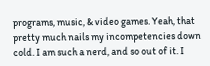programs, music, & video games. Yeah, that pretty much nails my incompetencies down cold. I am such a nerd, and so out of it. I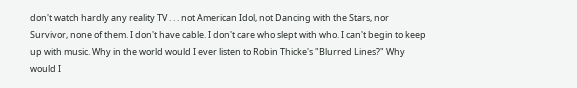don't watch hardly any reality TV . . . not American Idol, not Dancing with the Stars, nor Survivor, none of them. I don't have cable. I don't care who slept with who. I can't begin to keep up with music. Why in the world would I ever listen to Robin Thicke's "Blurred Lines?" Why would I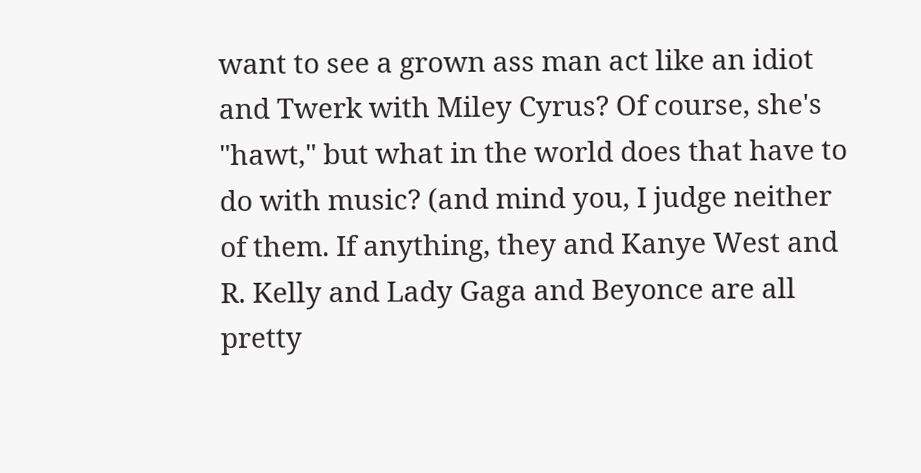want to see a grown ass man act like an idiot and Twerk with Miley Cyrus? Of course, she's "hawt," but what in the world does that have to do with music? (and mind you, I judge neither of them. If anything, they and Kanye West and R. Kelly and Lady Gaga and Beyonce are all pretty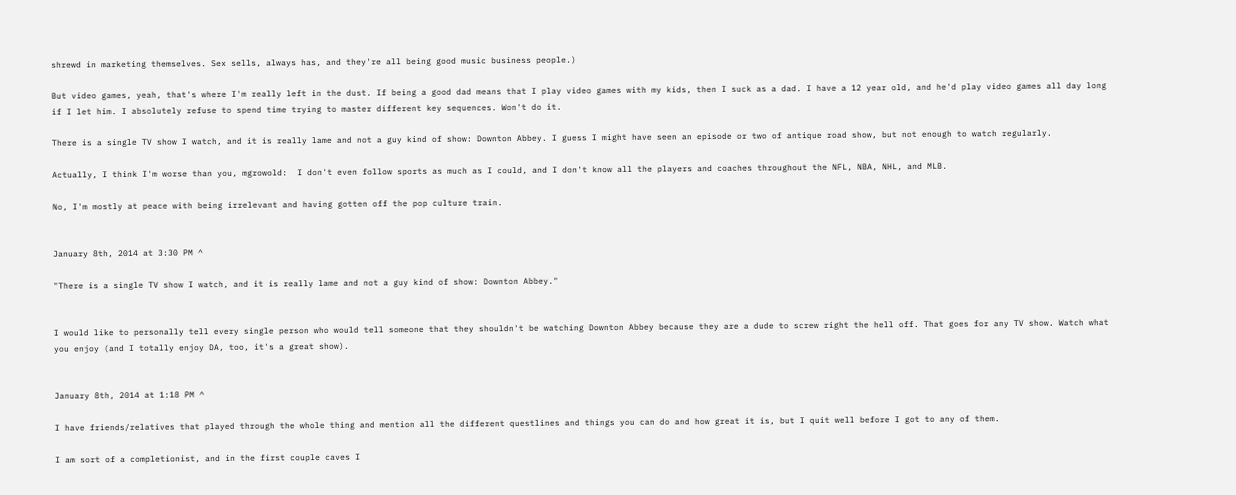shrewd in marketing themselves. Sex sells, always has, and they're all being good music business people.)

But video games, yeah, that's where I'm really left in the dust. If being a good dad means that I play video games with my kids, then I suck as a dad. I have a 12 year old, and he'd play video games all day long if I let him. I absolutely refuse to spend time trying to master different key sequences. Won't do it.

There is a single TV show I watch, and it is really lame and not a guy kind of show: Downton Abbey. I guess I might have seen an episode or two of antique road show, but not enough to watch regularly.

Actually, I think I'm worse than you, mgrowold:  I don't even follow sports as much as I could, and I don't know all the players and coaches throughout the NFL, NBA, NHL, and MLB.

No, I'm mostly at peace with being irrelevant and having gotten off the pop culture train.


January 8th, 2014 at 3:30 PM ^

"There is a single TV show I watch, and it is really lame and not a guy kind of show: Downton Abbey."


I would like to personally tell every single person who would tell someone that they shouldn't be watching Downton Abbey because they are a dude to screw right the hell off. That goes for any TV show. Watch what you enjoy (and I totally enjoy DA, too, it's a great show).


January 8th, 2014 at 1:18 PM ^

I have friends/relatives that played through the whole thing and mention all the different questlines and things you can do and how great it is, but I quit well before I got to any of them.

I am sort of a completionist, and in the first couple caves I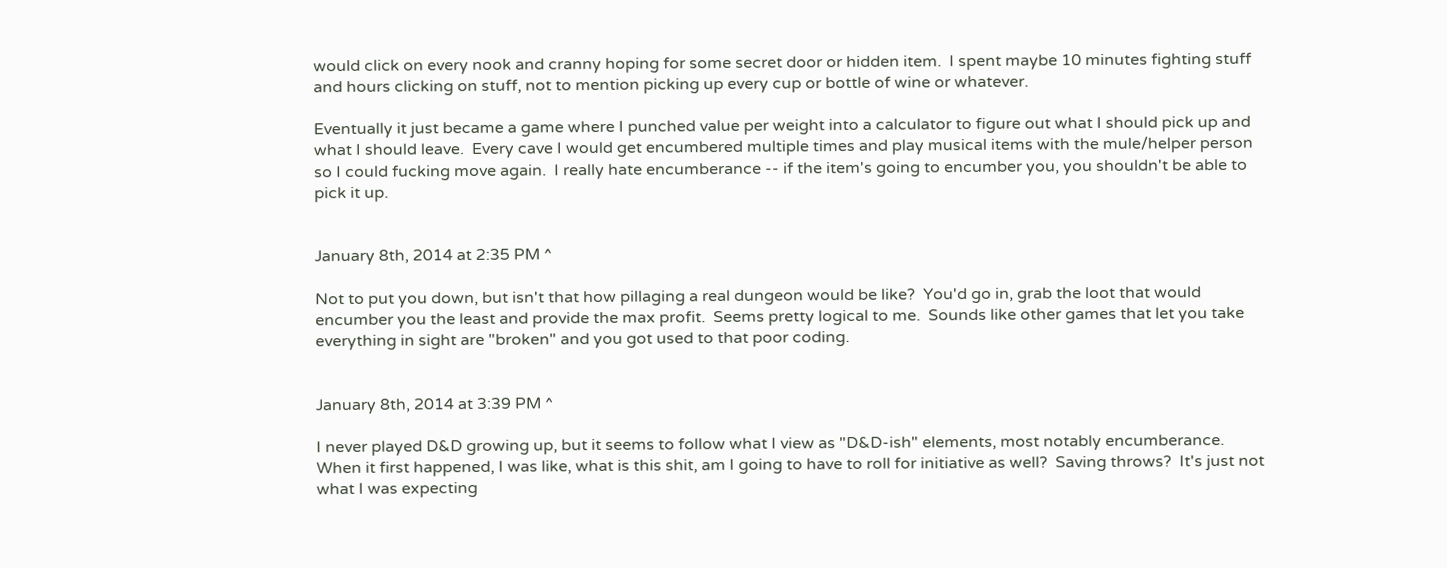would click on every nook and cranny hoping for some secret door or hidden item.  I spent maybe 10 minutes fighting stuff and hours clicking on stuff, not to mention picking up every cup or bottle of wine or whatever.

Eventually it just became a game where I punched value per weight into a calculator to figure out what I should pick up and what I should leave.  Every cave I would get encumbered multiple times and play musical items with the mule/helper person so I could fucking move again.  I really hate encumberance -- if the item's going to encumber you, you shouldn't be able to pick it up.


January 8th, 2014 at 2:35 PM ^

Not to put you down, but isn't that how pillaging a real dungeon would be like?  You'd go in, grab the loot that would encumber you the least and provide the max profit.  Seems pretty logical to me.  Sounds like other games that let you take everything in sight are "broken" and you got used to that poor coding.


January 8th, 2014 at 3:39 PM ^

I never played D&D growing up, but it seems to follow what I view as "D&D-ish" elements, most notably encumberance.  When it first happened, I was like, what is this shit, am I going to have to roll for initiative as well?  Saving throws?  It's just not what I was expecting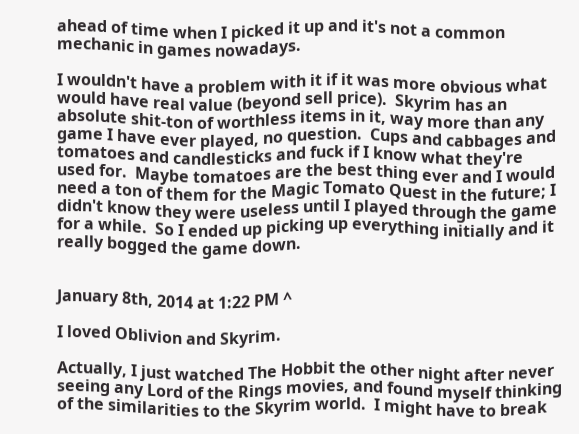ahead of time when I picked it up and it's not a common mechanic in games nowadays.

I wouldn't have a problem with it if it was more obvious what would have real value (beyond sell price).  Skyrim has an absolute shit-ton of worthless items in it, way more than any game I have ever played, no question.  Cups and cabbages and tomatoes and candlesticks and fuck if I know what they're used for.  Maybe tomatoes are the best thing ever and I would need a ton of them for the Magic Tomato Quest in the future; I didn't know they were useless until I played through the game for a while.  So I ended up picking up everything initially and it really bogged the game down.


January 8th, 2014 at 1:22 PM ^

I loved Oblivion and Skyrim.

Actually, I just watched The Hobbit the other night after never seeing any Lord of the Rings movies, and found myself thinking of the similarities to the Skyrim world.  I might have to break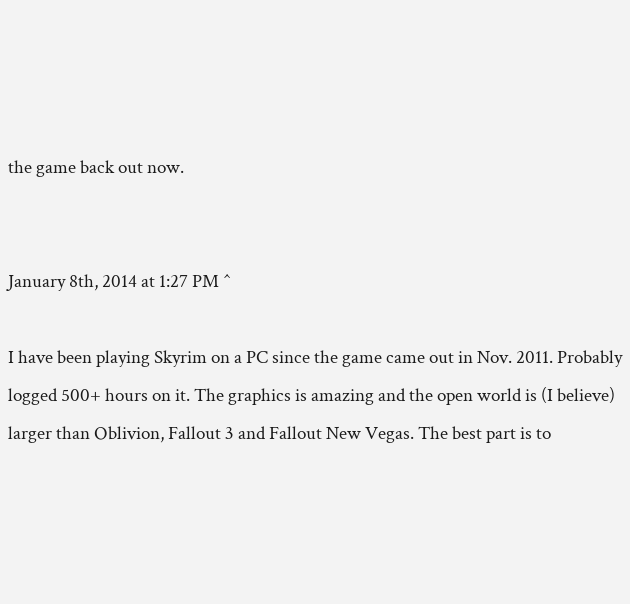the game back out now.


January 8th, 2014 at 1:27 PM ^

I have been playing Skyrim on a PC since the game came out in Nov. 2011. Probably logged 500+ hours on it. The graphics is amazing and the open world is (I believe) larger than Oblivion, Fallout 3 and Fallout New Vegas. The best part is to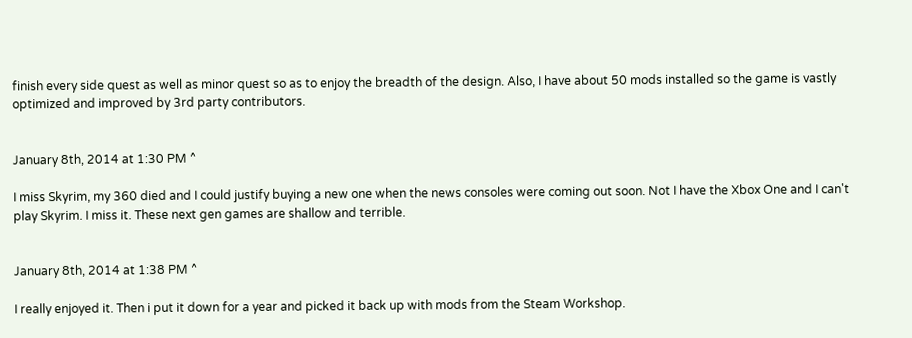finish every side quest as well as minor quest so as to enjoy the breadth of the design. Also, I have about 50 mods installed so the game is vastly optimized and improved by 3rd party contributors.


January 8th, 2014 at 1:30 PM ^

I miss Skyrim, my 360 died and I could justify buying a new one when the news consoles were coming out soon. Not I have the Xbox One and I can't play Skyrim. I miss it. These next gen games are shallow and terrible.


January 8th, 2014 at 1:38 PM ^

I really enjoyed it. Then i put it down for a year and picked it back up with mods from the Steam Workshop.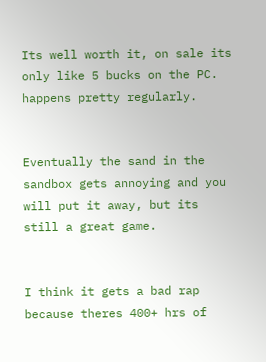Its well worth it, on sale its only like 5 bucks on the PC. happens pretty regularly.


Eventually the sand in the sandbox gets annoying and you will put it away, but its still a great game.


I think it gets a bad rap because theres 400+ hrs of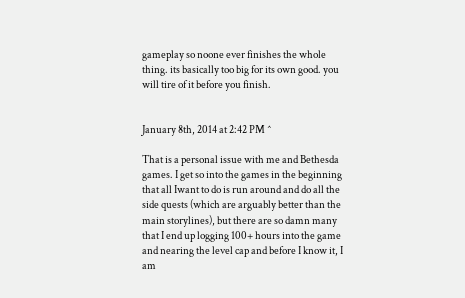gameplay so noone ever finishes the whole thing. its basically too big for its own good. you will tire of it before you finish.


January 8th, 2014 at 2:42 PM ^

That is a personal issue with me and Bethesda games. I get so into the games in the beginning that all Iwant to do is run around and do all the side quests (which are arguably better than the main storylines), but there are so damn many that I end up logging 100+ hours into the game and nearing the level cap and before I know it, I am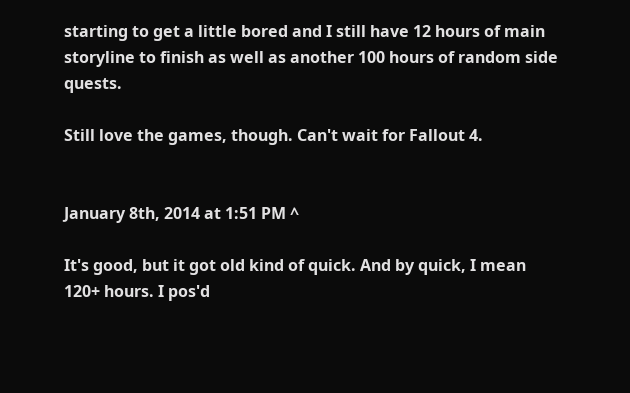starting to get a little bored and I still have 12 hours of main storyline to finish as well as another 100 hours of random side quests.

Still love the games, though. Can't wait for Fallout 4.


January 8th, 2014 at 1:51 PM ^

It's good, but it got old kind of quick. And by quick, I mean 120+ hours. I pos'd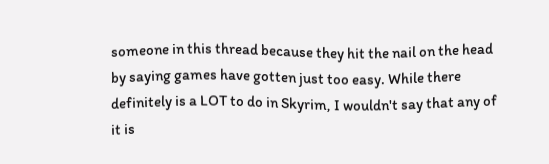someone in this thread because they hit the nail on the head by saying games have gotten just too easy. While there definitely is a LOT to do in Skyrim, I wouldn't say that any of it is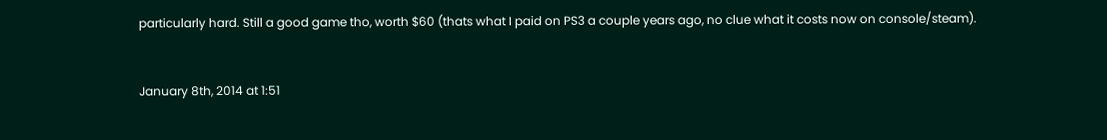particularly hard. Still a good game tho, worth $60 (thats what I paid on PS3 a couple years ago, no clue what it costs now on console/steam).


January 8th, 2014 at 1:51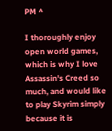PM ^

I thoroughly enjoy open world games, which is why I love Assassin's Creed so much, and would like to play Skyrim simply because it is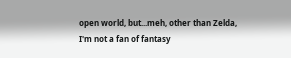open world, but...meh, other than Zelda, I'm not a fan of fantasy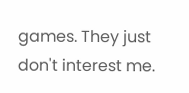games. They just don't interest me.